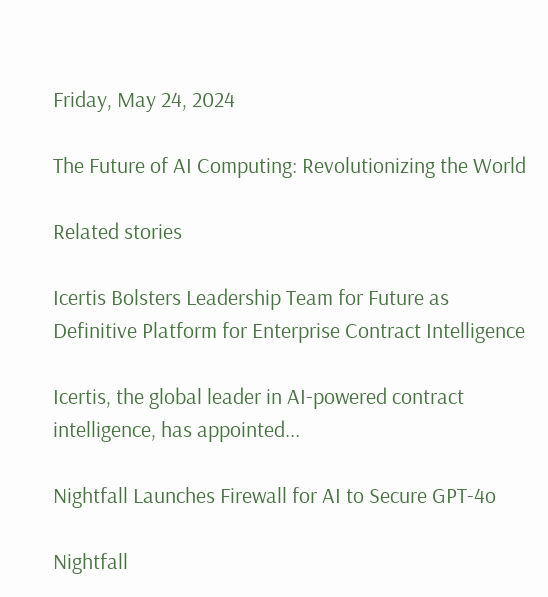Friday, May 24, 2024

The Future of AI Computing: Revolutionizing the World

Related stories

Icertis Bolsters Leadership Team for Future as Definitive Platform for Enterprise Contract Intelligence

Icertis, the global leader in AI-powered contract intelligence, has appointed...

Nightfall Launches Firewall for AI to Secure GPT-4o

Nightfall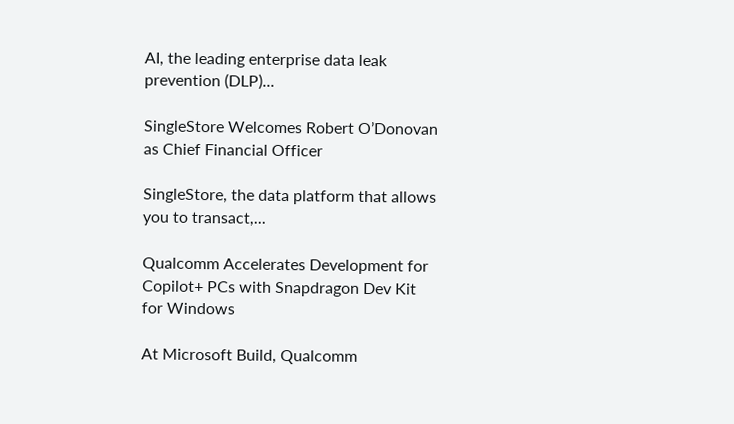AI, the leading enterprise data leak prevention (DLP)...

SingleStore Welcomes Robert O’Donovan as Chief Financial Officer

SingleStore, the data platform that allows you to transact,...

Qualcomm Accelerates Development for Copilot+ PCs with Snapdragon Dev Kit for Windows

At Microsoft Build, Qualcomm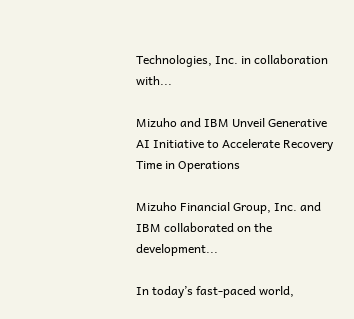Technologies, Inc. in collaboration with...

Mizuho and IBM Unveil Generative AI Initiative to Accelerate Recovery Time in Operations

Mizuho Financial Group, Inc. and IBM collaborated on the development...

In today’s fast-paced world,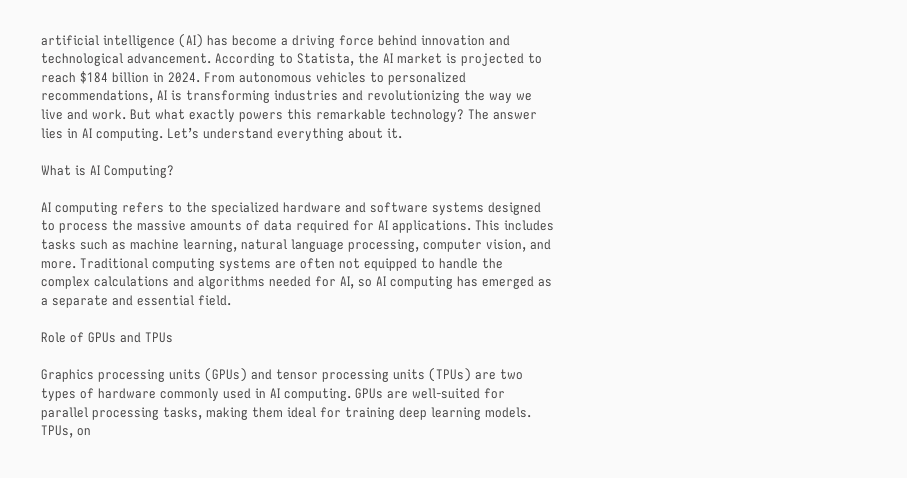artificial intelligence (AI) has become a driving force behind innovation and technological advancement. According to Statista, the AI market is projected to reach $184 billion in 2024. From autonomous vehicles to personalized recommendations, AI is transforming industries and revolutionizing the way we live and work. But what exactly powers this remarkable technology? The answer lies in AI computing. Let’s understand everything about it.

What is AI Computing?

AI computing refers to the specialized hardware and software systems designed to process the massive amounts of data required for AI applications. This includes tasks such as machine learning, natural language processing, computer vision, and more. Traditional computing systems are often not equipped to handle the complex calculations and algorithms needed for AI, so AI computing has emerged as a separate and essential field.

Role of GPUs and TPUs

Graphics processing units (GPUs) and tensor processing units (TPUs) are two types of hardware commonly used in AI computing. GPUs are well-suited for parallel processing tasks, making them ideal for training deep learning models. TPUs, on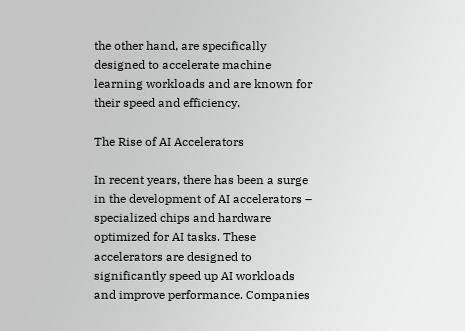the other hand, are specifically designed to accelerate machine learning workloads and are known for their speed and efficiency.

The Rise of AI Accelerators

In recent years, there has been a surge in the development of AI accelerators – specialized chips and hardware optimized for AI tasks. These accelerators are designed to significantly speed up AI workloads and improve performance. Companies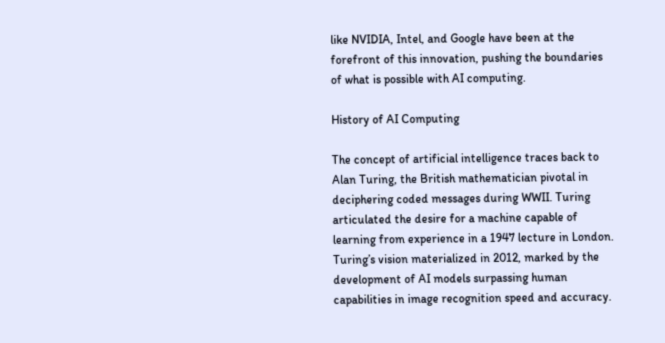like NVIDIA, Intel, and Google have been at the forefront of this innovation, pushing the boundaries of what is possible with AI computing.

History of AI Computing

The concept of artificial intelligence traces back to Alan Turing, the British mathematician pivotal in deciphering coded messages during WWII. Turing articulated the desire for a machine capable of learning from experience in a 1947 lecture in London. Turing’s vision materialized in 2012, marked by the development of AI models surpassing human capabilities in image recognition speed and accuracy.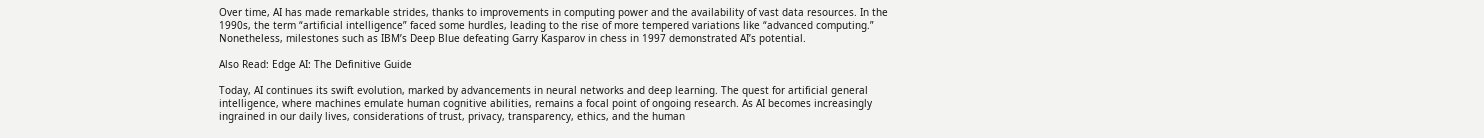Over time, AI has made remarkable strides, thanks to improvements in computing power and the availability of vast data resources. In the 1990s, the term “artificial intelligence” faced some hurdles, leading to the rise of more tempered variations like “advanced computing.” Nonetheless, milestones such as IBM’s Deep Blue defeating Garry Kasparov in chess in 1997 demonstrated AI’s potential.

Also Read: Edge AI: The Definitive Guide

Today, AI continues its swift evolution, marked by advancements in neural networks and deep learning. The quest for artificial general intelligence, where machines emulate human cognitive abilities, remains a focal point of ongoing research. As AI becomes increasingly ingrained in our daily lives, considerations of trust, privacy, transparency, ethics, and the human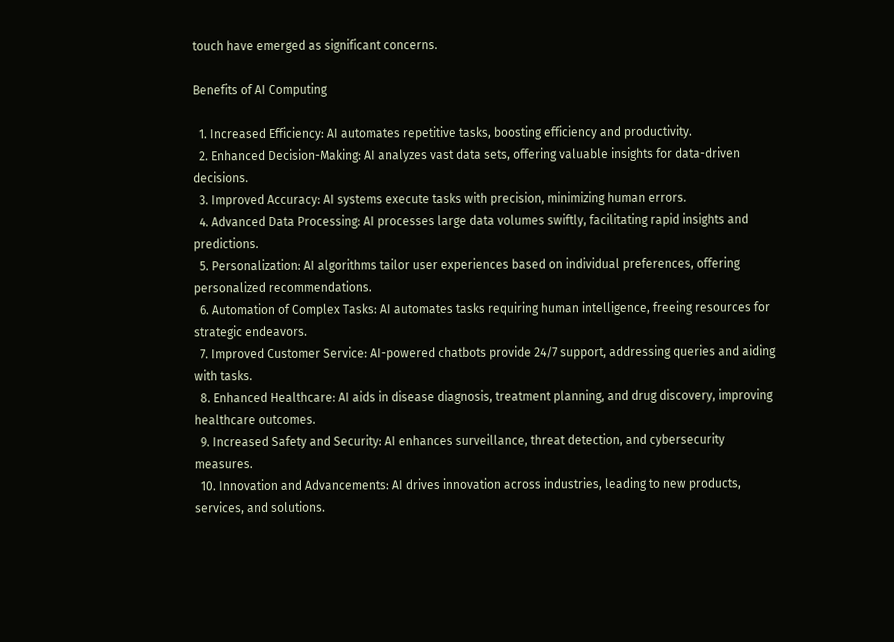touch have emerged as significant concerns.

Benefits of AI Computing

  1. Increased Efficiency: AI automates repetitive tasks, boosting efficiency and productivity.
  2. Enhanced Decision-Making: AI analyzes vast data sets, offering valuable insights for data-driven decisions.
  3. Improved Accuracy: AI systems execute tasks with precision, minimizing human errors.
  4. Advanced Data Processing: AI processes large data volumes swiftly, facilitating rapid insights and predictions.
  5. Personalization: AI algorithms tailor user experiences based on individual preferences, offering personalized recommendations.
  6. Automation of Complex Tasks: AI automates tasks requiring human intelligence, freeing resources for strategic endeavors.
  7. Improved Customer Service: AI-powered chatbots provide 24/7 support, addressing queries and aiding with tasks.
  8. Enhanced Healthcare: AI aids in disease diagnosis, treatment planning, and drug discovery, improving healthcare outcomes.
  9. Increased Safety and Security: AI enhances surveillance, threat detection, and cybersecurity measures.
  10. Innovation and Advancements: AI drives innovation across industries, leading to new products, services, and solutions.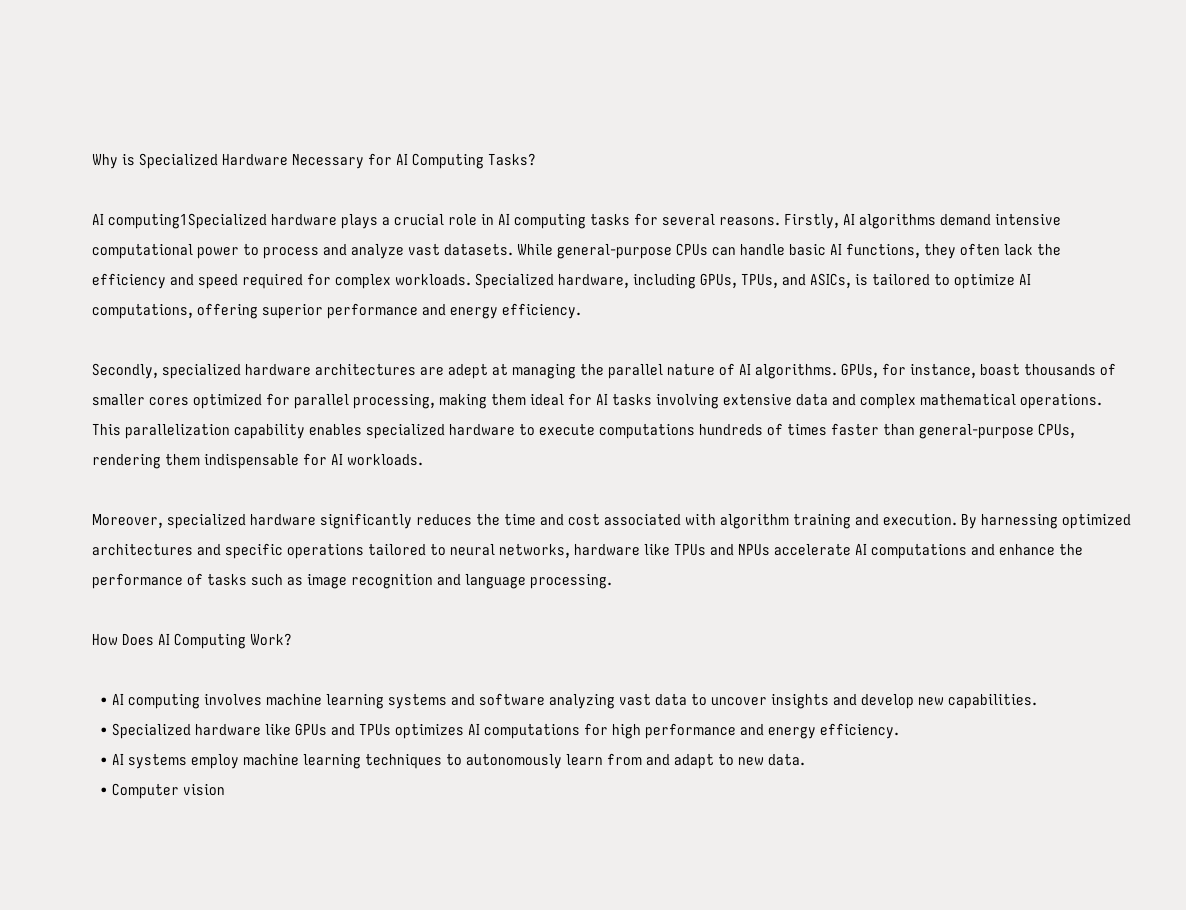Why is Specialized Hardware Necessary for AI Computing Tasks?

AI computing1Specialized hardware plays a crucial role in AI computing tasks for several reasons. Firstly, AI algorithms demand intensive computational power to process and analyze vast datasets. While general-purpose CPUs can handle basic AI functions, they often lack the efficiency and speed required for complex workloads. Specialized hardware, including GPUs, TPUs, and ASICs, is tailored to optimize AI computations, offering superior performance and energy efficiency.

Secondly, specialized hardware architectures are adept at managing the parallel nature of AI algorithms. GPUs, for instance, boast thousands of smaller cores optimized for parallel processing, making them ideal for AI tasks involving extensive data and complex mathematical operations. This parallelization capability enables specialized hardware to execute computations hundreds of times faster than general-purpose CPUs, rendering them indispensable for AI workloads.

Moreover, specialized hardware significantly reduces the time and cost associated with algorithm training and execution. By harnessing optimized architectures and specific operations tailored to neural networks, hardware like TPUs and NPUs accelerate AI computations and enhance the performance of tasks such as image recognition and language processing.

How Does AI Computing Work?

  • AI computing involves machine learning systems and software analyzing vast data to uncover insights and develop new capabilities.
  • Specialized hardware like GPUs and TPUs optimizes AI computations for high performance and energy efficiency.
  • AI systems employ machine learning techniques to autonomously learn from and adapt to new data.
  • Computer vision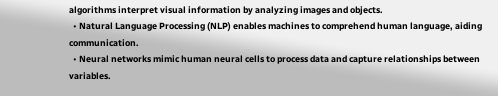algorithms interpret visual information by analyzing images and objects.
  • Natural Language Processing (NLP) enables machines to comprehend human language, aiding communication.
  • Neural networks mimic human neural cells to process data and capture relationships between variables.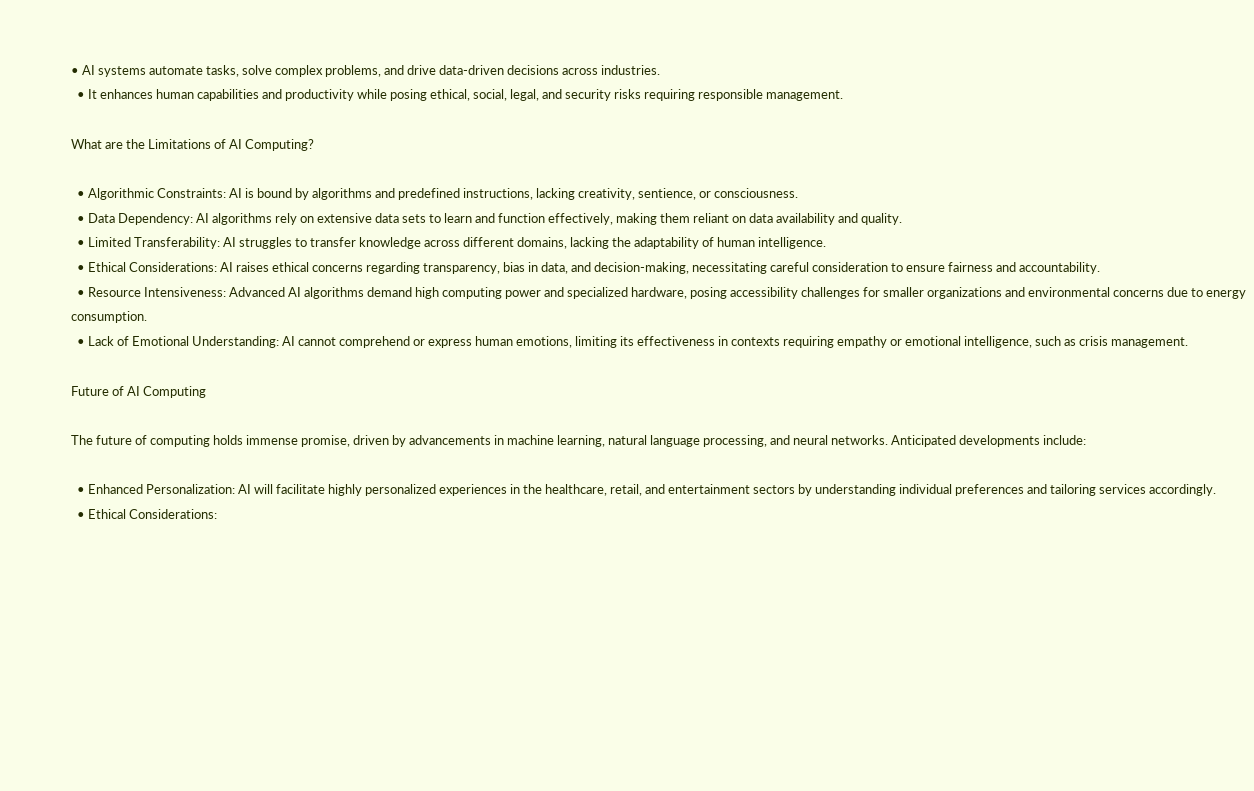• AI systems automate tasks, solve complex problems, and drive data-driven decisions across industries.
  • It enhances human capabilities and productivity while posing ethical, social, legal, and security risks requiring responsible management.

What are the Limitations of AI Computing?

  • Algorithmic Constraints: AI is bound by algorithms and predefined instructions, lacking creativity, sentience, or consciousness.
  • Data Dependency: AI algorithms rely on extensive data sets to learn and function effectively, making them reliant on data availability and quality.
  • Limited Transferability: AI struggles to transfer knowledge across different domains, lacking the adaptability of human intelligence.
  • Ethical Considerations: AI raises ethical concerns regarding transparency, bias in data, and decision-making, necessitating careful consideration to ensure fairness and accountability.
  • Resource Intensiveness: Advanced AI algorithms demand high computing power and specialized hardware, posing accessibility challenges for smaller organizations and environmental concerns due to energy consumption.
  • Lack of Emotional Understanding: AI cannot comprehend or express human emotions, limiting its effectiveness in contexts requiring empathy or emotional intelligence, such as crisis management.

Future of AI Computing

The future of computing holds immense promise, driven by advancements in machine learning, natural language processing, and neural networks. Anticipated developments include:

  • Enhanced Personalization: AI will facilitate highly personalized experiences in the healthcare, retail, and entertainment sectors by understanding individual preferences and tailoring services accordingly.
  • Ethical Considerations: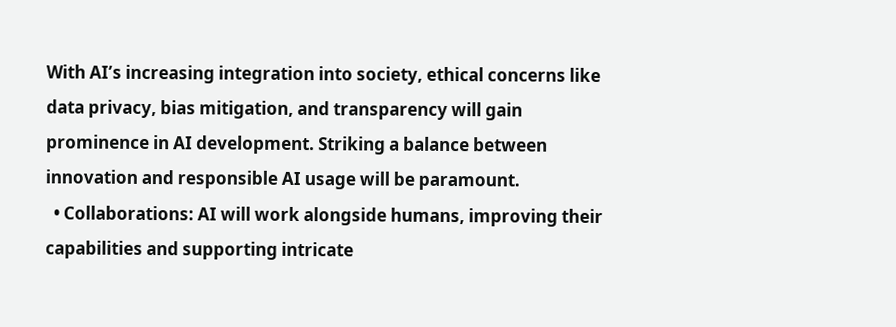With AI’s increasing integration into society, ethical concerns like data privacy, bias mitigation, and transparency will gain prominence in AI development. Striking a balance between innovation and responsible AI usage will be paramount.
  • Collaborations: AI will work alongside humans, improving their capabilities and supporting intricate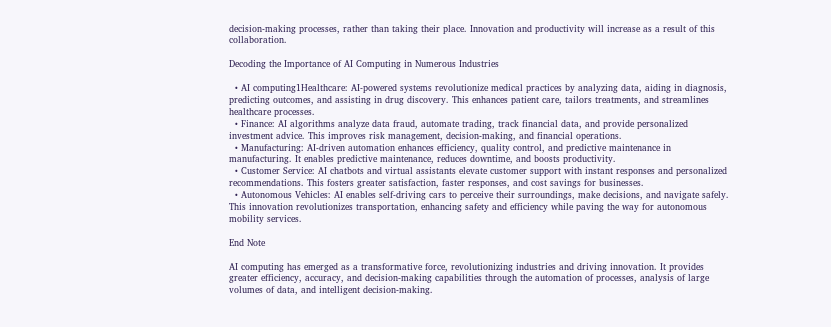decision-making processes, rather than taking their place. Innovation and productivity will increase as a result of this collaboration.

Decoding the Importance of AI Computing in Numerous Industries

  • AI computing1Healthcare: AI-powered systems revolutionize medical practices by analyzing data, aiding in diagnosis, predicting outcomes, and assisting in drug discovery. This enhances patient care, tailors treatments, and streamlines healthcare processes.
  • Finance: AI algorithms analyze data fraud, automate trading, track financial data, and provide personalized investment advice. This improves risk management, decision-making, and financial operations.
  • Manufacturing: AI-driven automation enhances efficiency, quality control, and predictive maintenance in manufacturing. It enables predictive maintenance, reduces downtime, and boosts productivity.
  • Customer Service: AI chatbots and virtual assistants elevate customer support with instant responses and personalized recommendations. This fosters greater satisfaction, faster responses, and cost savings for businesses.
  • Autonomous Vehicles: AI enables self-driving cars to perceive their surroundings, make decisions, and navigate safely. This innovation revolutionizes transportation, enhancing safety and efficiency while paving the way for autonomous mobility services.

End Note

AI computing has emerged as a transformative force, revolutionizing industries and driving innovation. It provides greater efficiency, accuracy, and decision-making capabilities through the automation of processes, analysis of large volumes of data, and intelligent decision-making.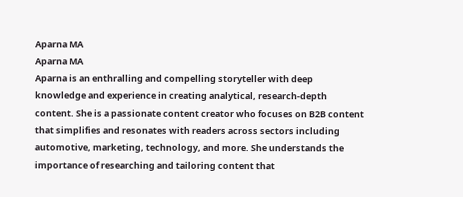Aparna MA
Aparna MA
Aparna is an enthralling and compelling storyteller with deep knowledge and experience in creating analytical, research-depth content. She is a passionate content creator who focuses on B2B content that simplifies and resonates with readers across sectors including automotive, marketing, technology, and more. She understands the importance of researching and tailoring content that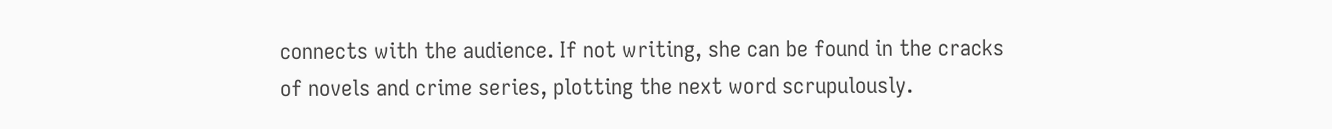connects with the audience. If not writing, she can be found in the cracks of novels and crime series, plotting the next word scrupulously.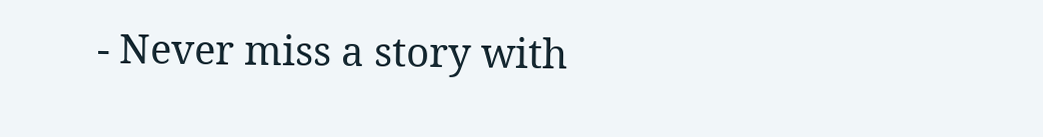- Never miss a story with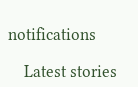notifications

    Latest stories